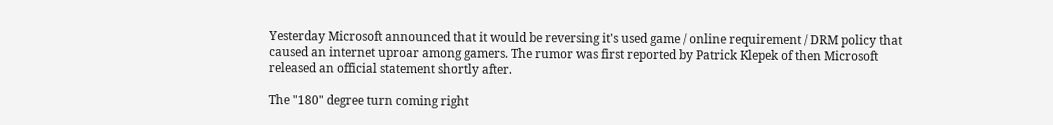Yesterday Microsoft announced that it would be reversing it's used game / online requirement / DRM policy that caused an internet uproar among gamers. The rumor was first reported by Patrick Klepek of then Microsoft released an official statement shortly after.

The "180" degree turn coming right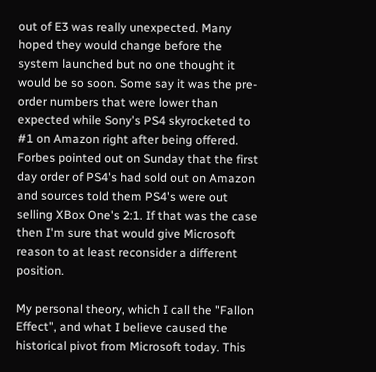out of E3 was really unexpected. Many hoped they would change before the system launched but no one thought it would be so soon. Some say it was the pre-order numbers that were lower than expected while Sony's PS4 skyrocketed to #1 on Amazon right after being offered. Forbes pointed out on Sunday that the first day order of PS4's had sold out on Amazon and sources told them PS4's were out selling XBox One's 2:1. If that was the case then I'm sure that would give Microsoft reason to at least reconsider a different position.

My personal theory, which I call the "Fallon Effect", and what I believe caused the historical pivot from Microsoft today. This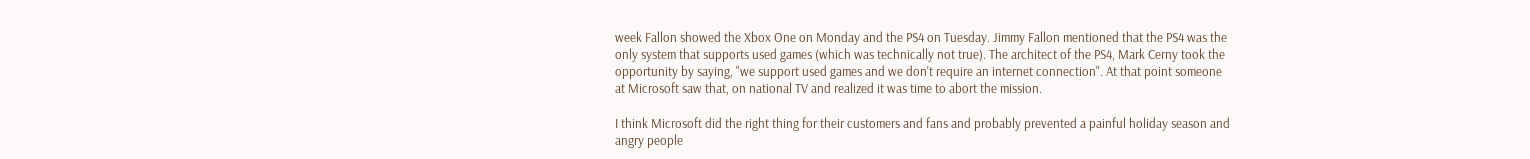week Fallon showed the Xbox One on Monday and the PS4 on Tuesday. Jimmy Fallon mentioned that the PS4 was the only system that supports used games (which was technically not true). The architect of the PS4, Mark Cerny took the opportunity by saying, "we support used games and we don't require an internet connection". At that point someone at Microsoft saw that, on national TV and realized it was time to abort the mission.

I think Microsoft did the right thing for their customers and fans and probably prevented a painful holiday season and angry people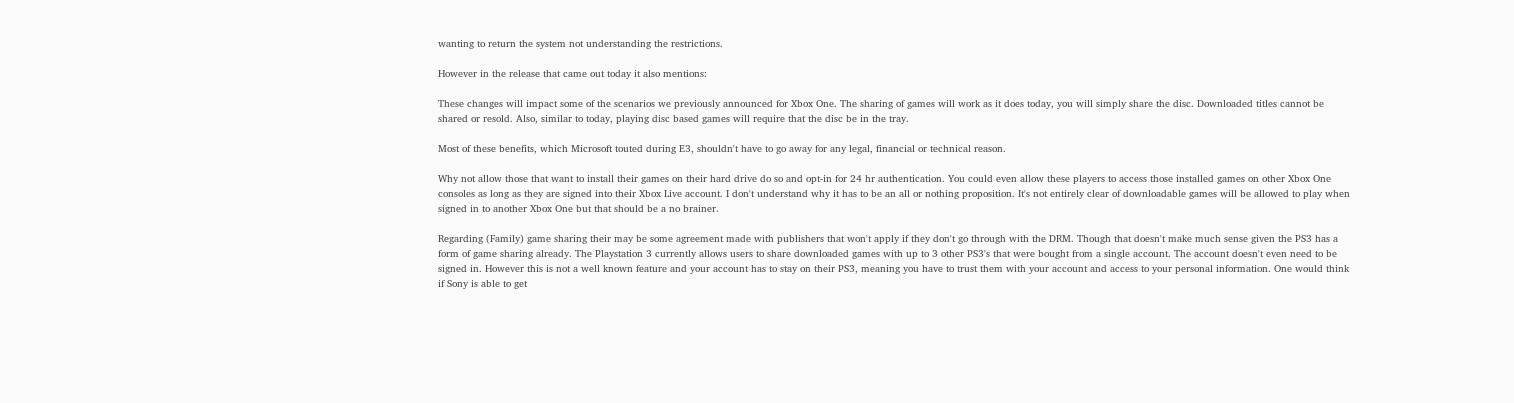wanting to return the system not understanding the restrictions.

However in the release that came out today it also mentions:

These changes will impact some of the scenarios we previously announced for Xbox One. The sharing of games will work as it does today, you will simply share the disc. Downloaded titles cannot be shared or resold. Also, similar to today, playing disc based games will require that the disc be in the tray.

Most of these benefits, which Microsoft touted during E3, shouldn't have to go away for any legal, financial or technical reason.

Why not allow those that want to install their games on their hard drive do so and opt-in for 24 hr authentication. You could even allow these players to access those installed games on other Xbox One consoles as long as they are signed into their Xbox Live account. I don't understand why it has to be an all or nothing proposition. It's not entirely clear of downloadable games will be allowed to play when signed in to another Xbox One but that should be a no brainer.

Regarding (Family) game sharing their may be some agreement made with publishers that won't apply if they don't go through with the DRM. Though that doesn't make much sense given the PS3 has a form of game sharing already. The Playstation 3 currently allows users to share downloaded games with up to 3 other PS3's that were bought from a single account. The account doesn't even need to be signed in. However this is not a well known feature and your account has to stay on their PS3, meaning you have to trust them with your account and access to your personal information. One would think if Sony is able to get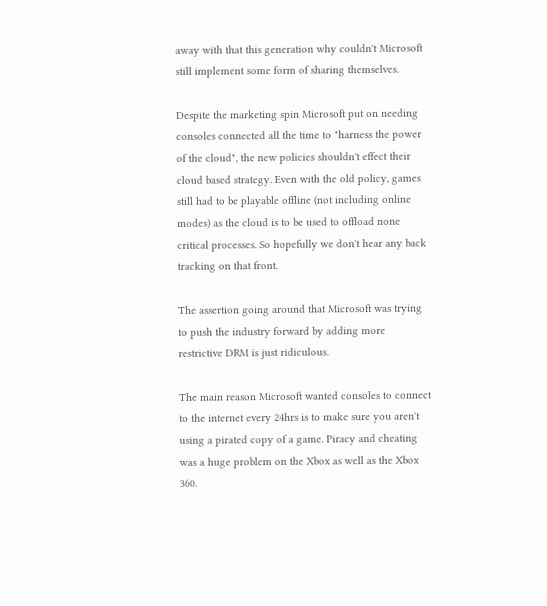away with that this generation why couldn't Microsoft still implement some form of sharing themselves.

Despite the marketing spin Microsoft put on needing consoles connected all the time to "harness the power of the cloud", the new policies shouldn't effect their cloud based strategy. Even with the old policy, games still had to be playable offline (not including online modes) as the cloud is to be used to offload none critical processes. So hopefully we don't hear any back tracking on that front.

The assertion going around that Microsoft was trying to push the industry forward by adding more restrictive DRM is just ridiculous.

The main reason Microsoft wanted consoles to connect to the internet every 24hrs is to make sure you aren't using a pirated copy of a game. Piracy and cheating was a huge problem on the Xbox as well as the Xbox 360.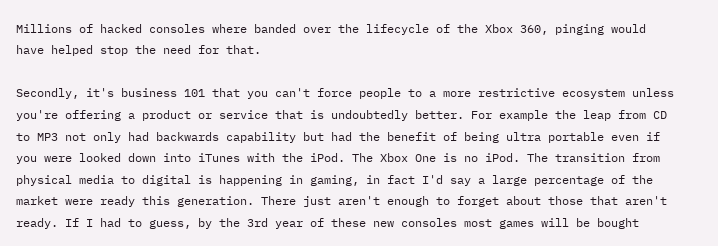Millions of hacked consoles where banded over the lifecycle of the Xbox 360, pinging would have helped stop the need for that.

Secondly, it's business 101 that you can't force people to a more restrictive ecosystem unless you're offering a product or service that is undoubtedly better. For example the leap from CD to MP3 not only had backwards capability but had the benefit of being ultra portable even if you were looked down into iTunes with the iPod. The Xbox One is no iPod. The transition from physical media to digital is happening in gaming, in fact I'd say a large percentage of the market were ready this generation. There just aren't enough to forget about those that aren't ready. If I had to guess, by the 3rd year of these new consoles most games will be bought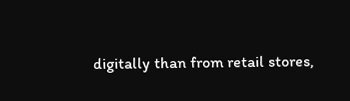digitally than from retail stores,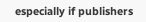especially if publishers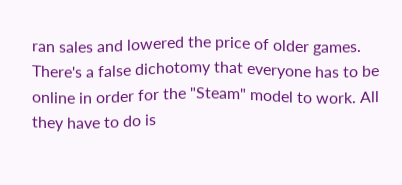ran sales and lowered the price of older games. There's a false dichotomy that everyone has to be online in order for the "Steam" model to work. All they have to do is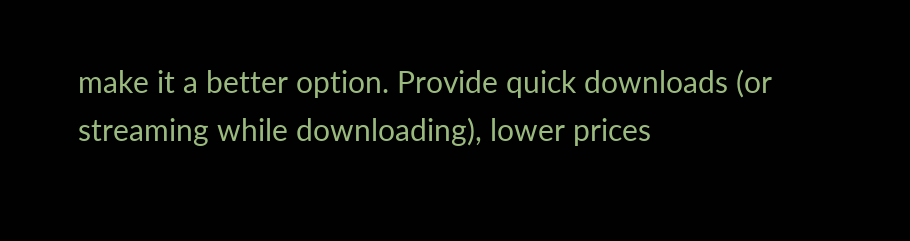make it a better option. Provide quick downloads (or streaming while downloading), lower prices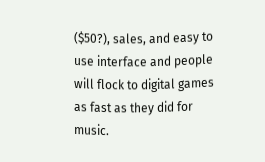($50?), sales, and easy to use interface and people will flock to digital games as fast as they did for music.